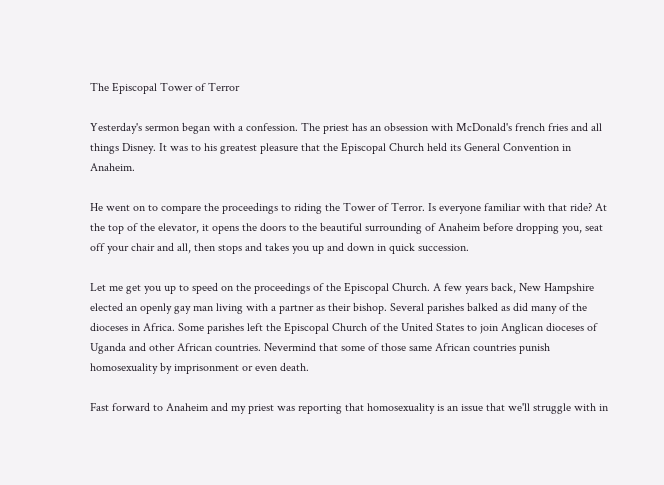The Episcopal Tower of Terror

Yesterday's sermon began with a confession. The priest has an obsession with McDonald's french fries and all things Disney. It was to his greatest pleasure that the Episcopal Church held its General Convention in Anaheim.

He went on to compare the proceedings to riding the Tower of Terror. Is everyone familiar with that ride? At the top of the elevator, it opens the doors to the beautiful surrounding of Anaheim before dropping you, seat off your chair and all, then stops and takes you up and down in quick succession.

Let me get you up to speed on the proceedings of the Episcopal Church. A few years back, New Hampshire elected an openly gay man living with a partner as their bishop. Several parishes balked as did many of the dioceses in Africa. Some parishes left the Episcopal Church of the United States to join Anglican dioceses of Uganda and other African countries. Nevermind that some of those same African countries punish homosexuality by imprisonment or even death.

Fast forward to Anaheim and my priest was reporting that homosexuality is an issue that we'll struggle with in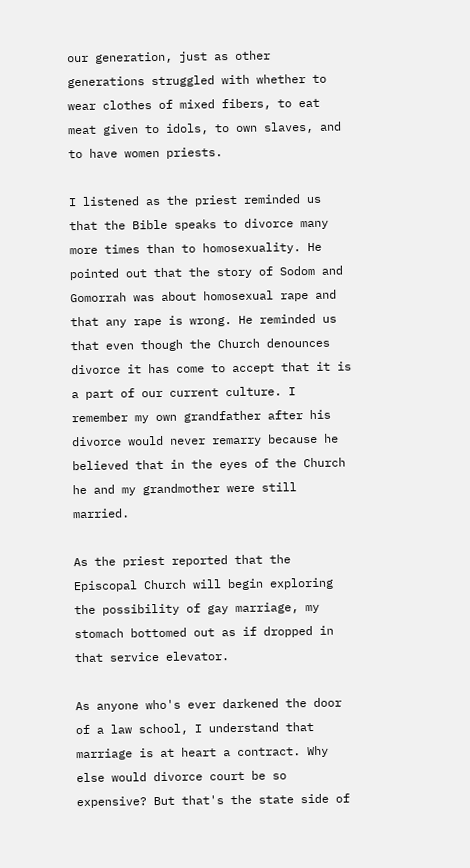our generation, just as other generations struggled with whether to wear clothes of mixed fibers, to eat meat given to idols, to own slaves, and to have women priests.

I listened as the priest reminded us that the Bible speaks to divorce many more times than to homosexuality. He pointed out that the story of Sodom and Gomorrah was about homosexual rape and that any rape is wrong. He reminded us that even though the Church denounces divorce it has come to accept that it is a part of our current culture. I remember my own grandfather after his divorce would never remarry because he believed that in the eyes of the Church he and my grandmother were still married.

As the priest reported that the Episcopal Church will begin exploring the possibility of gay marriage, my stomach bottomed out as if dropped in that service elevator.

As anyone who's ever darkened the door of a law school, I understand that marriage is at heart a contract. Why else would divorce court be so expensive? But that's the state side of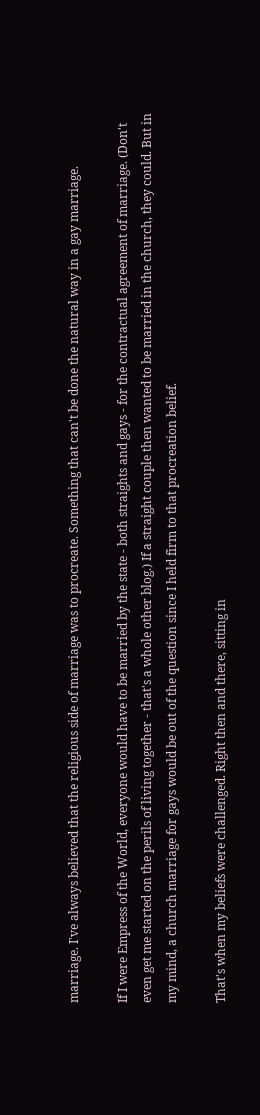marriage. I've always believed that the religious side of marriage was to procreate. Something that can't be done the natural way in a gay marriage.

If I were Empress of the World, everyone would have to be married by the state - both straights and gays - for the contractual agreement of marriage. (Don't even get me started on the perils of living together - that's a whole other blog.) If a straight couple then wanted to be married in the church, they could. But in my mind, a church marriage for gays would be out of the question since I held firm to that procreation belief.

That's when my beliefs were challenged. Right then and there, sitting in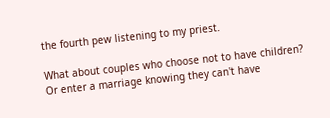the fourth pew listening to my priest.

What about couples who choose not to have children? Or enter a marriage knowing they can't have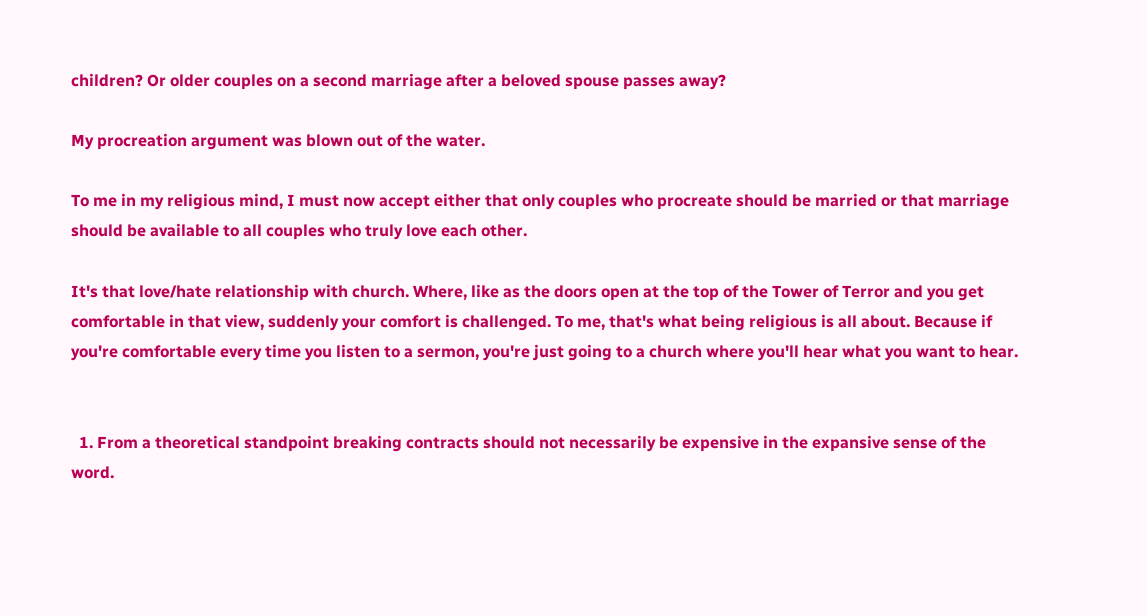children? Or older couples on a second marriage after a beloved spouse passes away?

My procreation argument was blown out of the water.

To me in my religious mind, I must now accept either that only couples who procreate should be married or that marriage should be available to all couples who truly love each other.

It's that love/hate relationship with church. Where, like as the doors open at the top of the Tower of Terror and you get comfortable in that view, suddenly your comfort is challenged. To me, that's what being religious is all about. Because if you're comfortable every time you listen to a sermon, you're just going to a church where you'll hear what you want to hear.


  1. From a theoretical standpoint breaking contracts should not necessarily be expensive in the expansive sense of the word.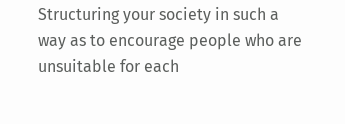Structuring your society in such a way as to encourage people who are unsuitable for each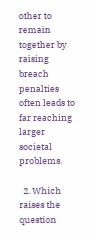other to remain together by raising breach penalties often leads to far reaching larger societal problems.

  2. Which raises the question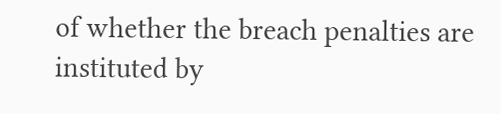of whether the breach penalties are instituted by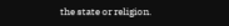the state or religion.